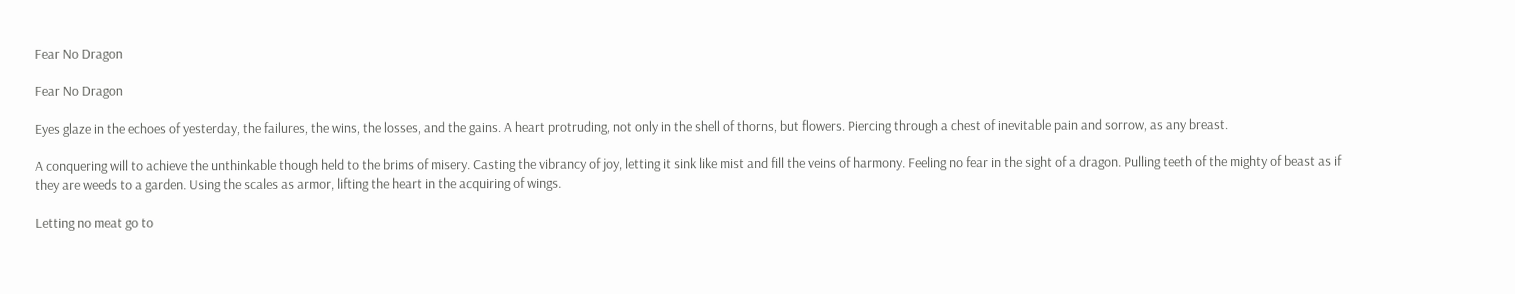Fear No Dragon

Fear No Dragon

Eyes glaze in the echoes of yesterday, the failures, the wins, the losses, and the gains. A heart protruding, not only in the shell of thorns, but flowers. Piercing through a chest of inevitable pain and sorrow, as any breast.

A conquering will to achieve the unthinkable though held to the brims of misery. Casting the vibrancy of joy, letting it sink like mist and fill the veins of harmony. Feeling no fear in the sight of a dragon. Pulling teeth of the mighty of beast as if they are weeds to a garden. Using the scales as armor, lifting the heart in the acquiring of wings.

Letting no meat go to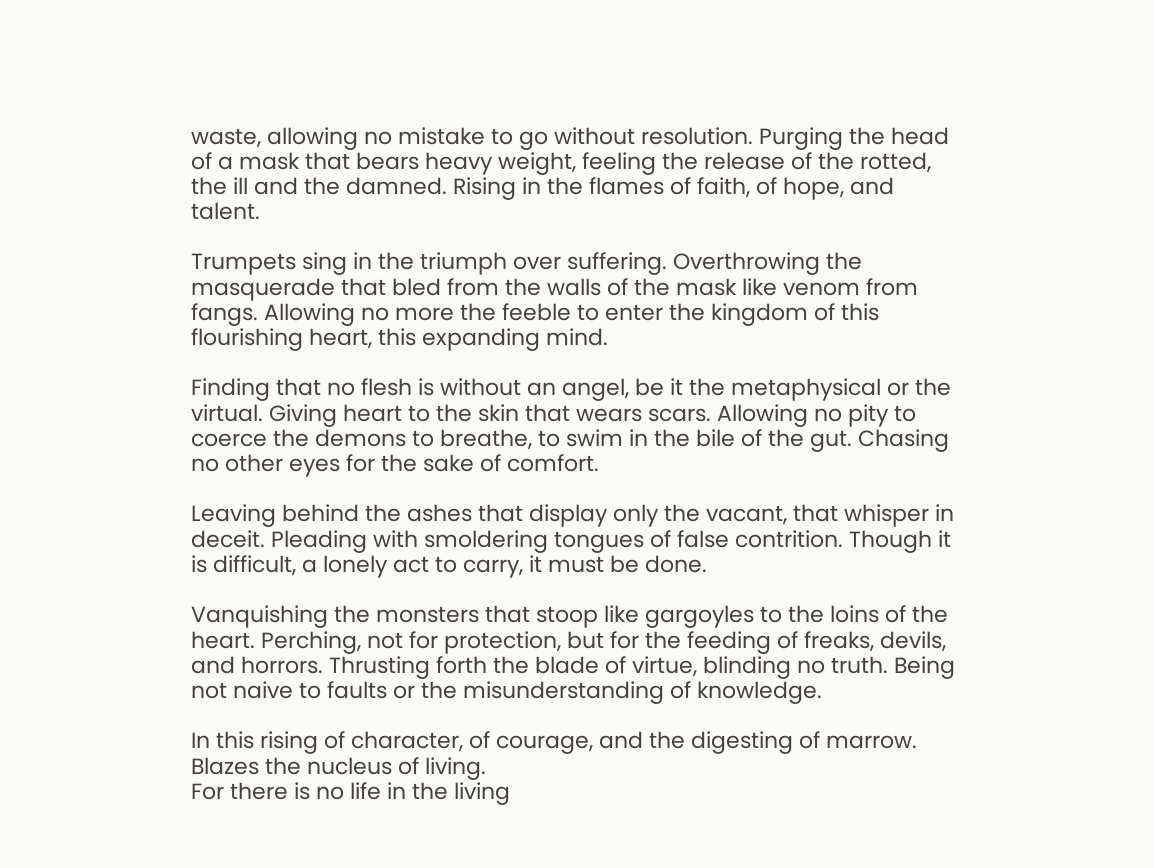waste, allowing no mistake to go without resolution. Purging the head of a mask that bears heavy weight, feeling the release of the rotted, the ill and the damned. Rising in the flames of faith, of hope, and talent.

Trumpets sing in the triumph over suffering. Overthrowing the masquerade that bled from the walls of the mask like venom from fangs. Allowing no more the feeble to enter the kingdom of this flourishing heart, this expanding mind.

Finding that no flesh is without an angel, be it the metaphysical or the virtual. Giving heart to the skin that wears scars. Allowing no pity to coerce the demons to breathe, to swim in the bile of the gut. Chasing no other eyes for the sake of comfort.

Leaving behind the ashes that display only the vacant, that whisper in deceit. Pleading with smoldering tongues of false contrition. Though it is difficult, a lonely act to carry, it must be done.

Vanquishing the monsters that stoop like gargoyles to the loins of the heart. Perching, not for protection, but for the feeding of freaks, devils, and horrors. Thrusting forth the blade of virtue, blinding no truth. Being not naive to faults or the misunderstanding of knowledge.

In this rising of character, of courage, and the digesting of marrow. Blazes the nucleus of living.
For there is no life in the living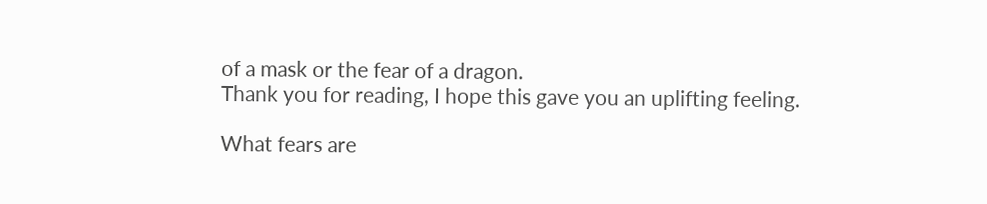of a mask or the fear of a dragon.
Thank you for reading, I hope this gave you an uplifting feeling.

What fears are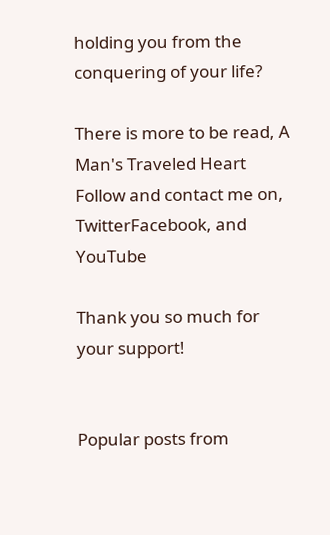holding you from the conquering of your life?

There is more to be read, A Man's Traveled Heart
Follow and contact me on, TwitterFacebook, and YouTube

Thank you so much for your support!


Popular posts from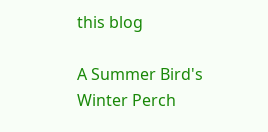this blog

A Summer Bird's Winter Perch